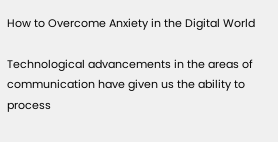How to Overcome Anxiety in the Digital World

Technological advancements in the areas of communication have given us the ability to process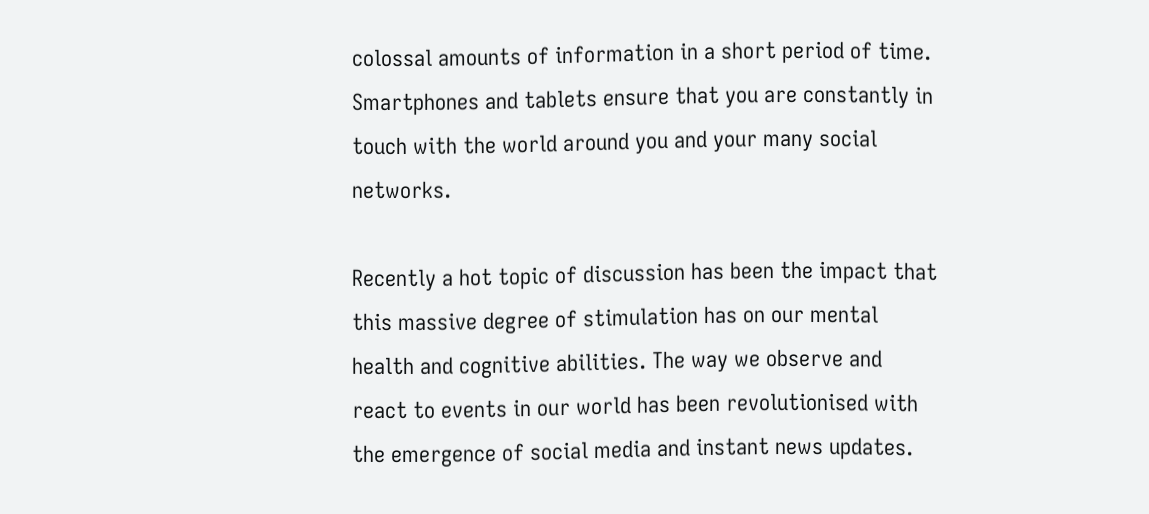colossal amounts of information in a short period of time. Smartphones and tablets ensure that you are constantly in touch with the world around you and your many social networks.

Recently a hot topic of discussion has been the impact that this massive degree of stimulation has on our mental health and cognitive abilities. The way we observe and react to events in our world has been revolutionised with the emergence of social media and instant news updates.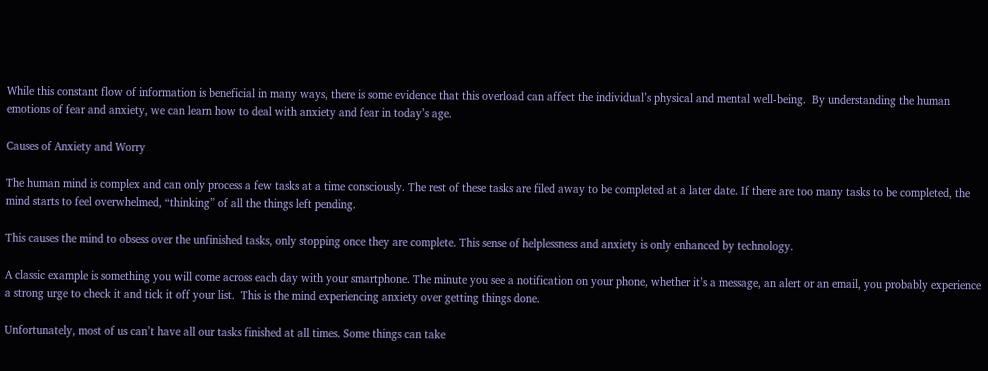While this constant flow of information is beneficial in many ways, there is some evidence that this overload can affect the individual’s physical and mental well-being.  By understanding the human emotions of fear and anxiety, we can learn how to deal with anxiety and fear in today’s age.

Causes of Anxiety and Worry

The human mind is complex and can only process a few tasks at a time consciously. The rest of these tasks are filed away to be completed at a later date. If there are too many tasks to be completed, the mind starts to feel overwhelmed, “thinking” of all the things left pending.

This causes the mind to obsess over the unfinished tasks, only stopping once they are complete. This sense of helplessness and anxiety is only enhanced by technology.

A classic example is something you will come across each day with your smartphone. The minute you see a notification on your phone, whether it’s a message, an alert or an email, you probably experience a strong urge to check it and tick it off your list.  This is the mind experiencing anxiety over getting things done.

Unfortunately, most of us can’t have all our tasks finished at all times. Some things can take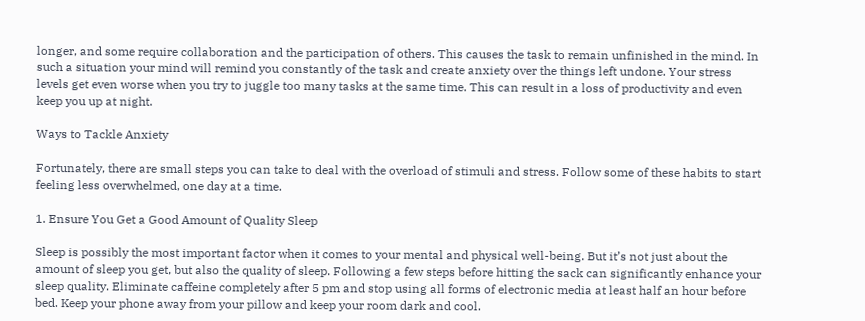longer, and some require collaboration and the participation of others. This causes the task to remain unfinished in the mind. In such a situation your mind will remind you constantly of the task and create anxiety over the things left undone. Your stress levels get even worse when you try to juggle too many tasks at the same time. This can result in a loss of productivity and even keep you up at night.

Ways to Tackle Anxiety

Fortunately, there are small steps you can take to deal with the overload of stimuli and stress. Follow some of these habits to start feeling less overwhelmed, one day at a time.

1. Ensure You Get a Good Amount of Quality Sleep

Sleep is possibly the most important factor when it comes to your mental and physical well-being. But it’s not just about the amount of sleep you get, but also the quality of sleep. Following a few steps before hitting the sack can significantly enhance your sleep quality. Eliminate caffeine completely after 5 pm and stop using all forms of electronic media at least half an hour before bed. Keep your phone away from your pillow and keep your room dark and cool.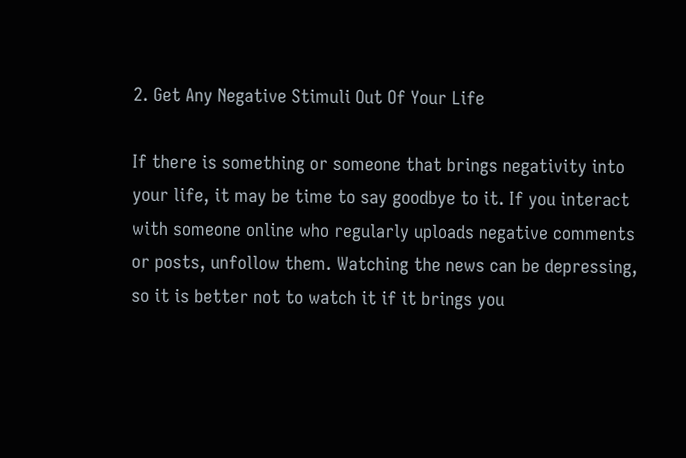2. Get Any Negative Stimuli Out Of Your Life

If there is something or someone that brings negativity into your life, it may be time to say goodbye to it. If you interact with someone online who regularly uploads negative comments or posts, unfollow them. Watching the news can be depressing, so it is better not to watch it if it brings you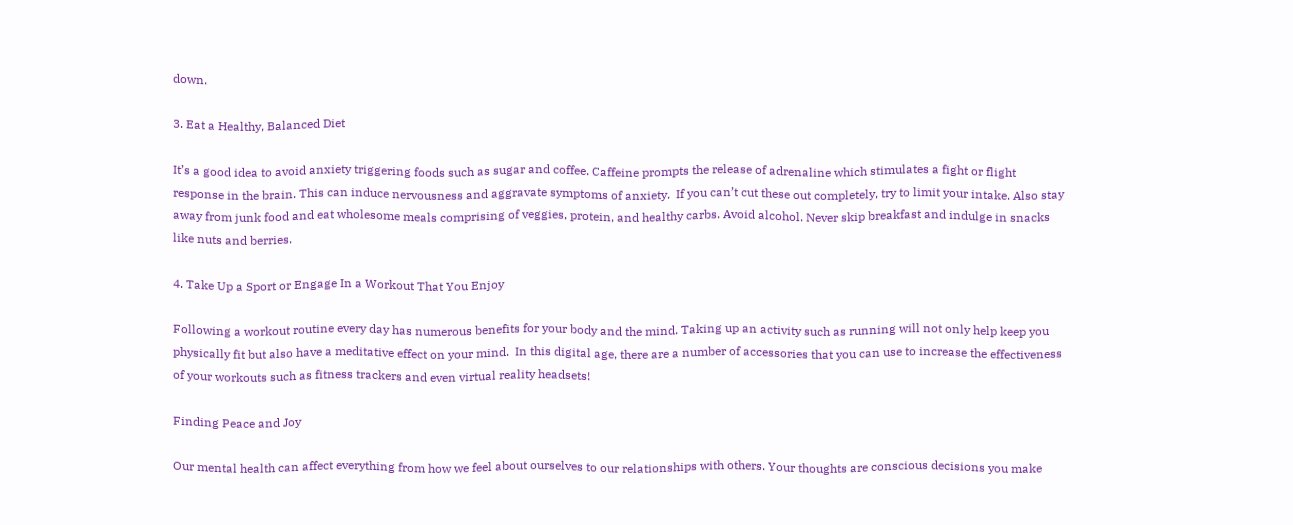down.

3. Eat a Healthy, Balanced Diet

It’s a good idea to avoid anxiety triggering foods such as sugar and coffee. Caffeine prompts the release of adrenaline which stimulates a fight or flight response in the brain. This can induce nervousness and aggravate symptoms of anxiety.  If you can’t cut these out completely, try to limit your intake. Also stay away from junk food and eat wholesome meals comprising of veggies, protein, and healthy carbs. Avoid alcohol. Never skip breakfast and indulge in snacks like nuts and berries.

4. Take Up a Sport or Engage In a Workout That You Enjoy

Following a workout routine every day has numerous benefits for your body and the mind. Taking up an activity such as running will not only help keep you physically fit but also have a meditative effect on your mind.  In this digital age, there are a number of accessories that you can use to increase the effectiveness of your workouts such as fitness trackers and even virtual reality headsets!

Finding Peace and Joy

Our mental health can affect everything from how we feel about ourselves to our relationships with others. Your thoughts are conscious decisions you make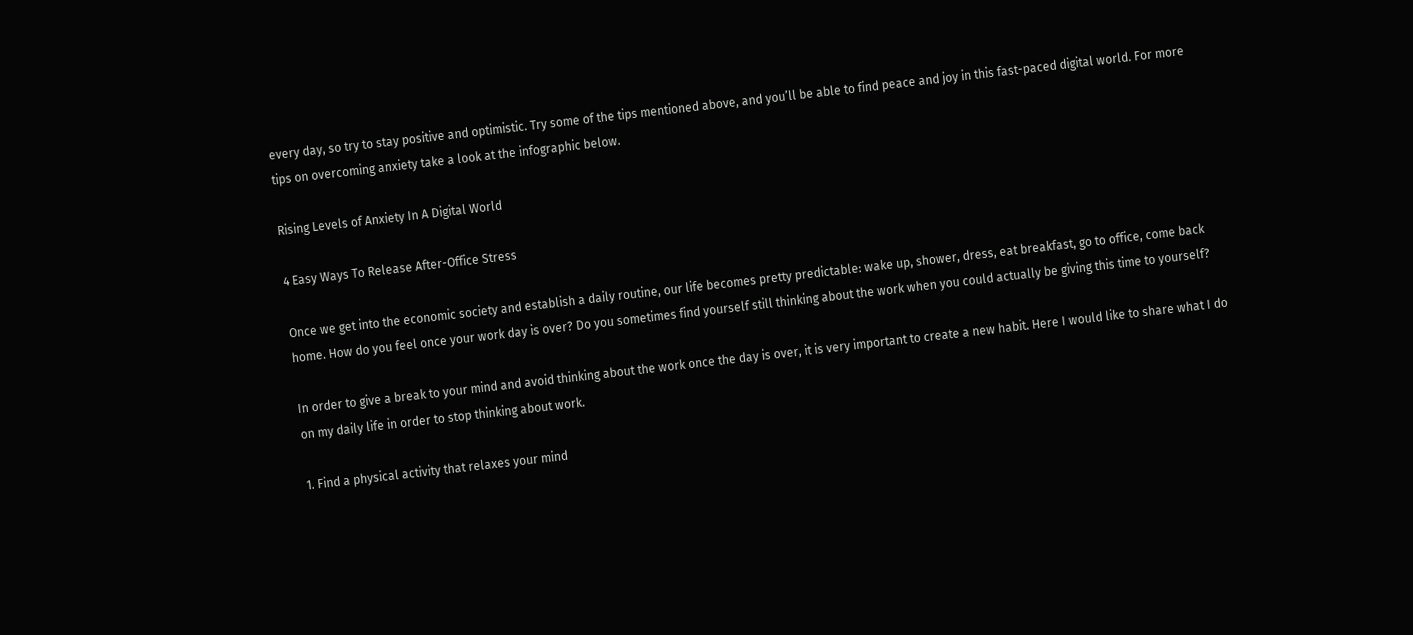every day, so try to stay positive and optimistic. Try some of the tips mentioned above, and you’ll be able to find peace and joy in this fast-paced digital world. For more tips on overcoming anxiety take a look at the infographic below.

Rising Levels of Anxiety In A Digital World

4 Easy Ways To Release After-Office Stress

Once we get into the economic society and establish a daily routine, our life becomes pretty predictable: wake up, shower, dress, eat breakfast, go to office, come back home. How do you feel once your work day is over? Do you sometimes find yourself still thinking about the work when you could actually be giving this time to yourself?

In order to give a break to your mind and avoid thinking about the work once the day is over, it is very important to create a new habit. Here I would like to share what I do on my daily life in order to stop thinking about work.

1. Find a physical activity that relaxes your mind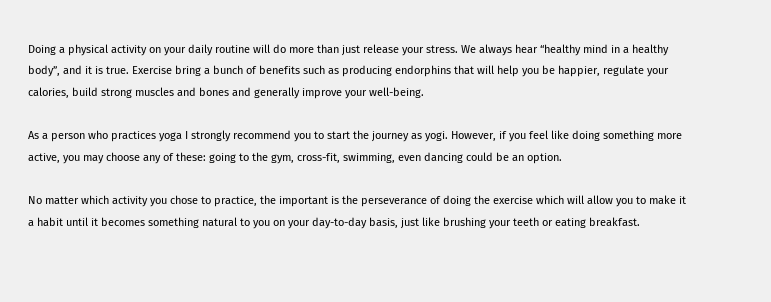Doing a physical activity on your daily routine will do more than just release your stress. We always hear “healthy mind in a healthy body”, and it is true. Exercise bring a bunch of benefits such as producing endorphins that will help you be happier, regulate your calories, build strong muscles and bones and generally improve your well-being.

As a person who practices yoga I strongly recommend you to start the journey as yogi. However, if you feel like doing something more active, you may choose any of these: going to the gym, cross-fit, swimming, even dancing could be an option.

No matter which activity you chose to practice, the important is the perseverance of doing the exercise which will allow you to make it a habit until it becomes something natural to you on your day-to-day basis, just like brushing your teeth or eating breakfast.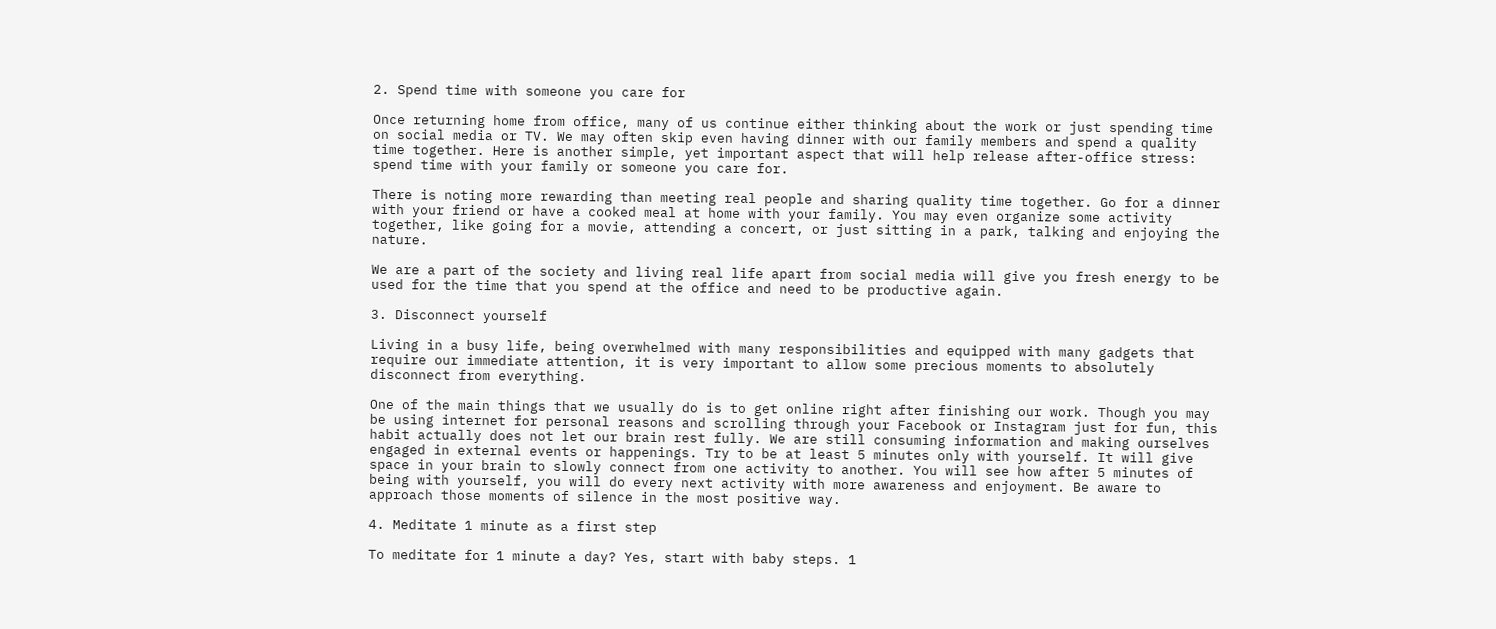2. Spend time with someone you care for

Once returning home from office, many of us continue either thinking about the work or just spending time on social media or TV. We may often skip even having dinner with our family members and spend a quality time together. Here is another simple, yet important aspect that will help release after-office stress: spend time with your family or someone you care for.

There is noting more rewarding than meeting real people and sharing quality time together. Go for a dinner with your friend or have a cooked meal at home with your family. You may even organize some activity together, like going for a movie, attending a concert, or just sitting in a park, talking and enjoying the nature.

We are a part of the society and living real life apart from social media will give you fresh energy to be used for the time that you spend at the office and need to be productive again.

3. Disconnect yourself

Living in a busy life, being overwhelmed with many responsibilities and equipped with many gadgets that require our immediate attention, it is very important to allow some precious moments to absolutely disconnect from everything.

One of the main things that we usually do is to get online right after finishing our work. Though you may be using internet for personal reasons and scrolling through your Facebook or Instagram just for fun, this habit actually does not let our brain rest fully. We are still consuming information and making ourselves engaged in external events or happenings. Try to be at least 5 minutes only with yourself. It will give space in your brain to slowly connect from one activity to another. You will see how after 5 minutes of being with yourself, you will do every next activity with more awareness and enjoyment. Be aware to approach those moments of silence in the most positive way.

4. Meditate 1 minute as a first step

To meditate for 1 minute a day? Yes, start with baby steps. 1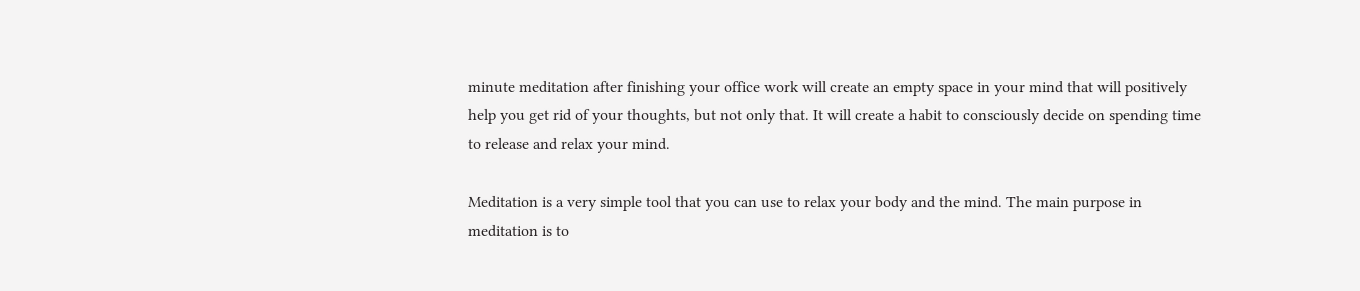minute meditation after finishing your office work will create an empty space in your mind that will positively help you get rid of your thoughts, but not only that. It will create a habit to consciously decide on spending time to release and relax your mind.

Meditation is a very simple tool that you can use to relax your body and the mind. The main purpose in meditation is to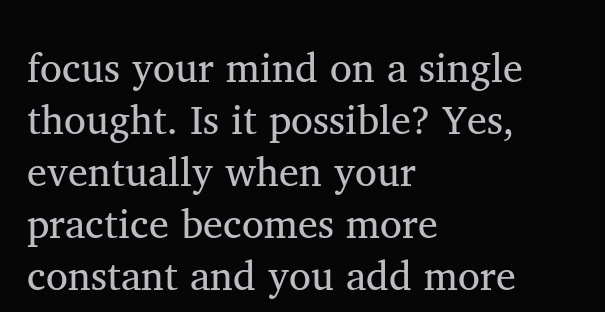focus your mind on a single thought. Is it possible? Yes, eventually when your practice becomes more constant and you add more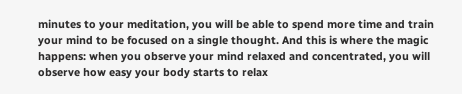minutes to your meditation, you will be able to spend more time and train your mind to be focused on a single thought. And this is where the magic happens: when you observe your mind relaxed and concentrated, you will observe how easy your body starts to relax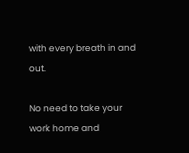with every breath in and out.

No need to take your work home and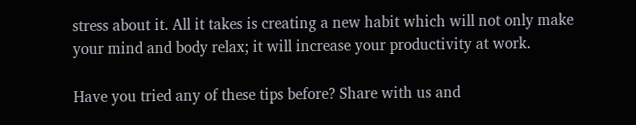stress about it. All it takes is creating a new habit which will not only make your mind and body relax; it will increase your productivity at work.

Have you tried any of these tips before? Share with us and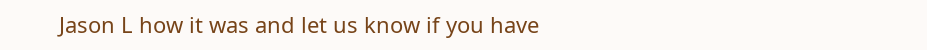Jason L how it was and let us know if you have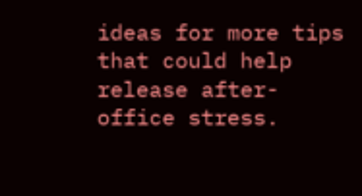ideas for more tips that could help release after-office stress.